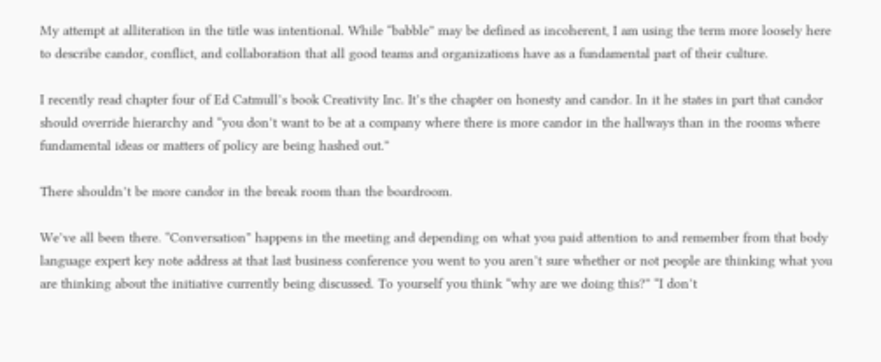My attempt at alliteration in the title was intentional. While “babble” may be defined as incoherent, I am using the term more loosely here to describe candor, conflict, and collaboration that all good teams and organizations have as a fundamental part of their culture.

I recently read chapter four of Ed Catmull’s book Creativity Inc. It’s the chapter on honesty and candor. In it he states in part that candor should override hierarchy and “you don’t want to be at a company where there is more candor in the hallways than in the rooms where fundamental ideas or matters of policy are being hashed out.”

There shouldn’t be more candor in the break room than the boardroom.

We’ve all been there. “Conversation” happens in the meeting and depending on what you paid attention to and remember from that body language expert key note address at that last business conference you went to you aren’t sure whether or not people are thinking what you are thinking about the initiative currently being discussed. To yourself you think “why are we doing this?” “I don’t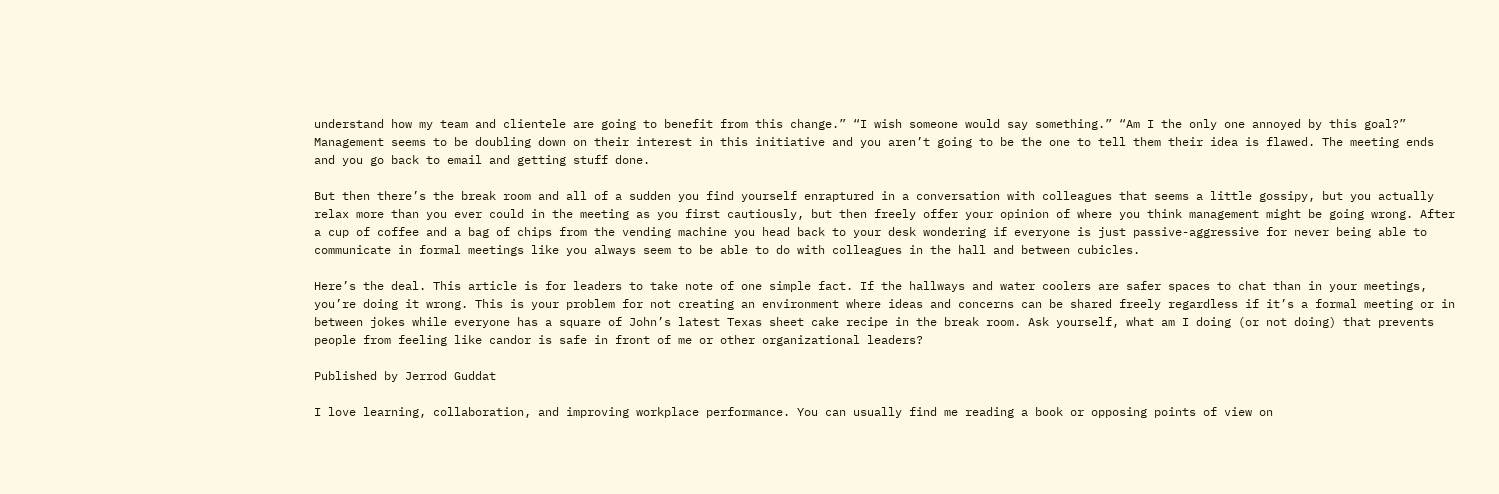understand how my team and clientele are going to benefit from this change.” “I wish someone would say something.” “Am I the only one annoyed by this goal?” Management seems to be doubling down on their interest in this initiative and you aren’t going to be the one to tell them their idea is flawed. The meeting ends and you go back to email and getting stuff done.

But then there’s the break room and all of a sudden you find yourself enraptured in a conversation with colleagues that seems a little gossipy, but you actually relax more than you ever could in the meeting as you first cautiously, but then freely offer your opinion of where you think management might be going wrong. After a cup of coffee and a bag of chips from the vending machine you head back to your desk wondering if everyone is just passive-aggressive for never being able to communicate in formal meetings like you always seem to be able to do with colleagues in the hall and between cubicles.

Here’s the deal. This article is for leaders to take note of one simple fact. If the hallways and water coolers are safer spaces to chat than in your meetings, you’re doing it wrong. This is your problem for not creating an environment where ideas and concerns can be shared freely regardless if it’s a formal meeting or in between jokes while everyone has a square of John’s latest Texas sheet cake recipe in the break room. Ask yourself, what am I doing (or not doing) that prevents people from feeling like candor is safe in front of me or other organizational leaders?

Published by Jerrod Guddat

I love learning, collaboration, and improving workplace performance. You can usually find me reading a book or opposing points of view on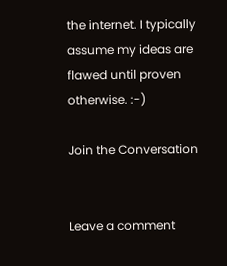the internet. I typically assume my ideas are flawed until proven otherwise. :-)

Join the Conversation


Leave a comment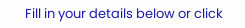Fill in your details below or click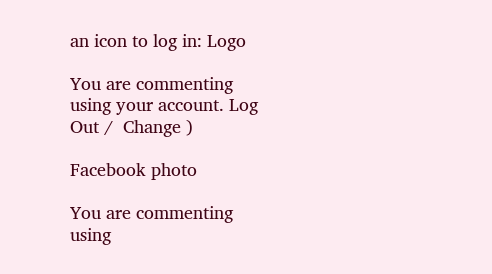an icon to log in: Logo

You are commenting using your account. Log Out /  Change )

Facebook photo

You are commenting using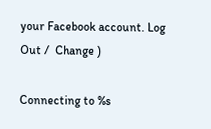your Facebook account. Log Out /  Change )

Connecting to %s